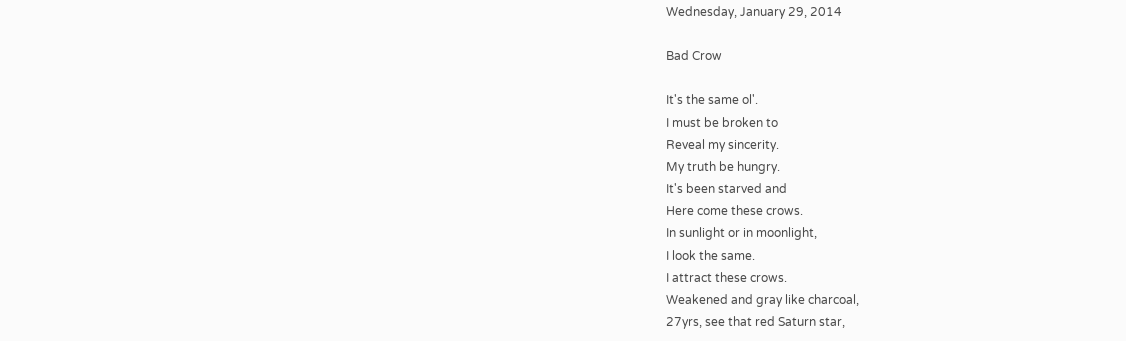Wednesday, January 29, 2014

Bad Crow

It's the same ol'.
I must be broken to
Reveal my sincerity.
My truth be hungry.
It's been starved and
Here come these crows.
In sunlight or in moonlight,
I look the same.
I attract these crows.
Weakened and gray like charcoal,
27yrs, see that red Saturn star,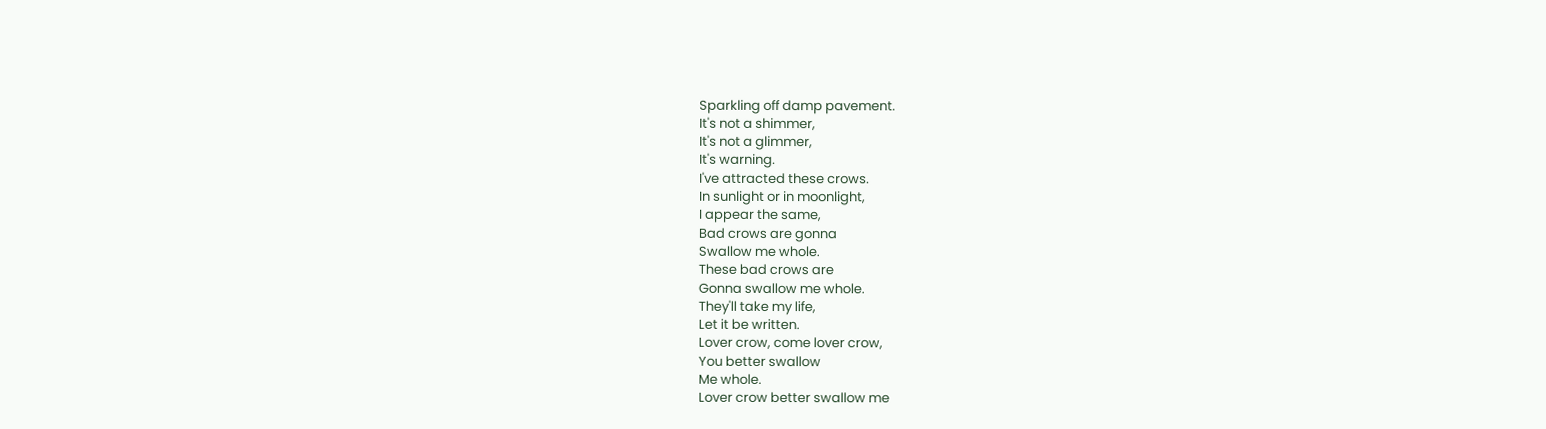Sparkling off damp pavement.
It's not a shimmer,
It's not a glimmer,
It's warning.
I've attracted these crows.
In sunlight or in moonlight,
I appear the same,
Bad crows are gonna
Swallow me whole.
These bad crows are
Gonna swallow me whole.
They'll take my life,
Let it be written.
Lover crow, come lover crow,
You better swallow
Me whole.
Lover crow better swallow me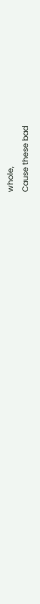whole,
Cause these bad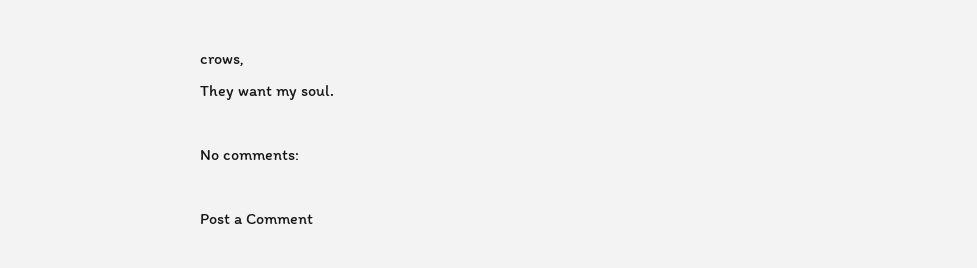crows,
They want my soul.

No comments:

Post a Comment